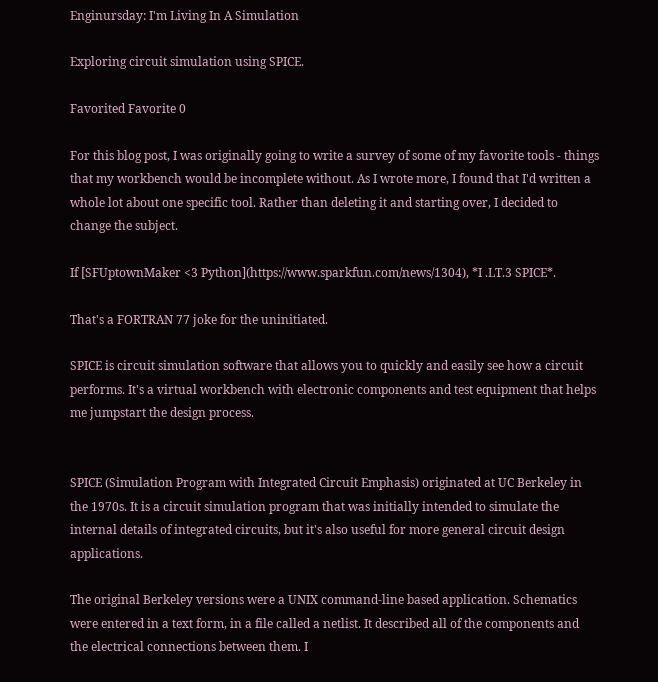Enginursday: I'm Living In A Simulation

Exploring circuit simulation using SPICE.

Favorited Favorite 0

For this blog post, I was originally going to write a survey of some of my favorite tools - things that my workbench would be incomplete without. As I wrote more, I found that I'd written a whole lot about one specific tool. Rather than deleting it and starting over, I decided to change the subject.

If [SFUptownMaker <3 Python](https://www.sparkfun.com/news/1304), *I .LT.3 SPICE*.

That's a FORTRAN 77 joke for the uninitiated.

SPICE is circuit simulation software that allows you to quickly and easily see how a circuit performs. It's a virtual workbench with electronic components and test equipment that helps me jumpstart the design process.


SPICE (Simulation Program with Integrated Circuit Emphasis) originated at UC Berkeley in the 1970s. It is a circuit simulation program that was initially intended to simulate the internal details of integrated circuits, but it's also useful for more general circuit design applications.

The original Berkeley versions were a UNIX command-line based application. Schematics were entered in a text form, in a file called a netlist. It described all of the components and the electrical connections between them. I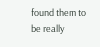found them to be really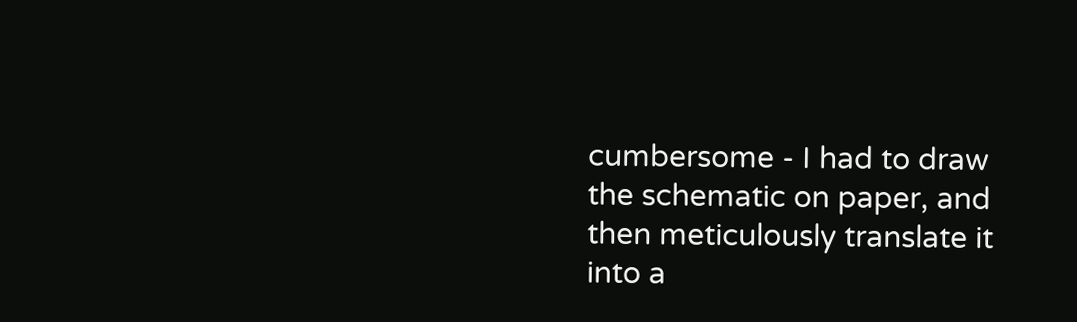cumbersome - I had to draw the schematic on paper, and then meticulously translate it into a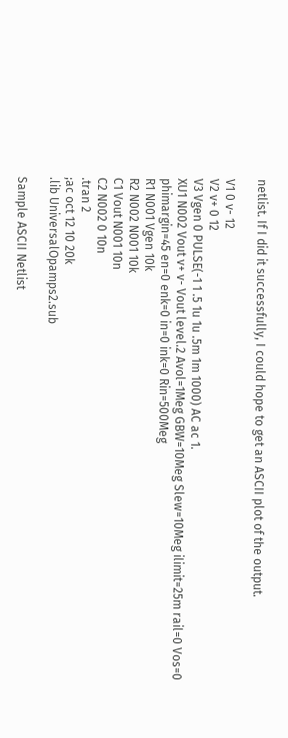netlist. If I did it successfully, I could hope to get an ASCII plot of the output.

V1 0 v- 12
V2 v+ 0 12
V3 Vgen 0 PULSE(-1 1 .5 1u 1u .5m 1m 1000) AC ac 1.
XU1 N002 Vout v+ v- Vout level.2 Avol=1Meg GBW=10Meg Slew=10Meg ilimit=25m rail=0 Vos=0 phimargin=45 en=0 enk=0 in=0 ink=0 Rin=500Meg
R1 N001 Vgen 10k
R2 N002 N001 10k
C1 Vout N001 10n
C2 N002 0 10n
.tran 2
;ac oct 12 10 20k
.lib UniversalOpamps2.sub

Sample ASCII Netlist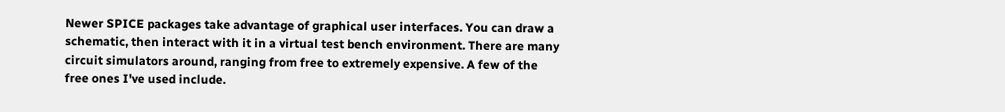Newer SPICE packages take advantage of graphical user interfaces. You can draw a schematic, then interact with it in a virtual test bench environment. There are many circuit simulators around, ranging from free to extremely expensive. A few of the free ones I've used include.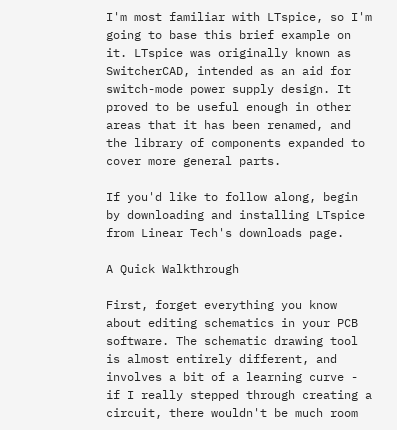I'm most familiar with LTspice, so I'm going to base this brief example on it. LTspice was originally known as SwitcherCAD, intended as an aid for switch-mode power supply design. It proved to be useful enough in other areas that it has been renamed, and the library of components expanded to cover more general parts.

If you'd like to follow along, begin by downloading and installing LTspice from Linear Tech's downloads page.

A Quick Walkthrough

First, forget everything you know about editing schematics in your PCB software. The schematic drawing tool is almost entirely different, and involves a bit of a learning curve - if I really stepped through creating a circuit, there wouldn't be much room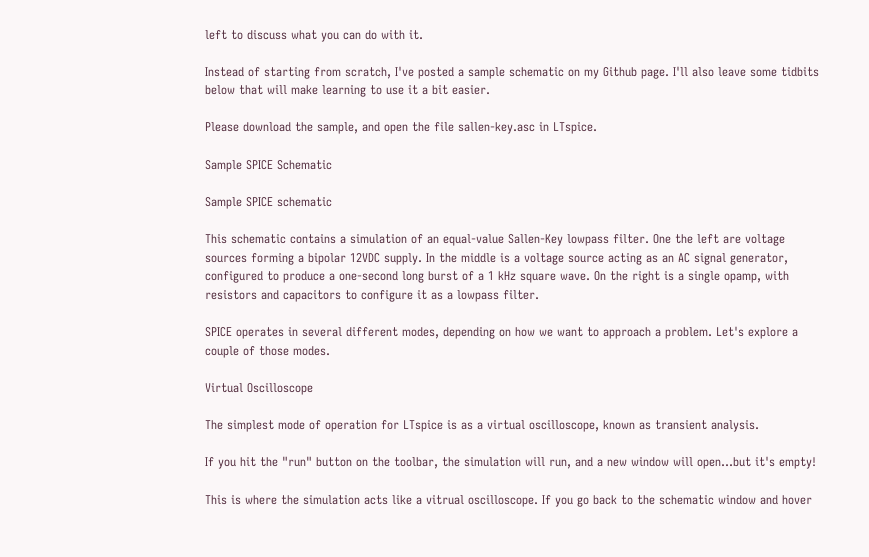left to discuss what you can do with it.

Instead of starting from scratch, I've posted a sample schematic on my Github page. I'll also leave some tidbits below that will make learning to use it a bit easier.

Please download the sample, and open the file sallen-key.asc in LTspice.

Sample SPICE Schematic

Sample SPICE schematic

This schematic contains a simulation of an equal-value Sallen-Key lowpass filter. One the left are voltage sources forming a bipolar 12VDC supply. In the middle is a voltage source acting as an AC signal generator, configured to produce a one-second long burst of a 1 kHz square wave. On the right is a single opamp, with resistors and capacitors to configure it as a lowpass filter.

SPICE operates in several different modes, depending on how we want to approach a problem. Let's explore a couple of those modes.

Virtual Oscilloscope

The simplest mode of operation for LTspice is as a virtual oscilloscope, known as transient analysis.

If you hit the "run" button on the toolbar, the simulation will run, and a new window will open...but it's empty!

This is where the simulation acts like a vitrual oscilloscope. If you go back to the schematic window and hover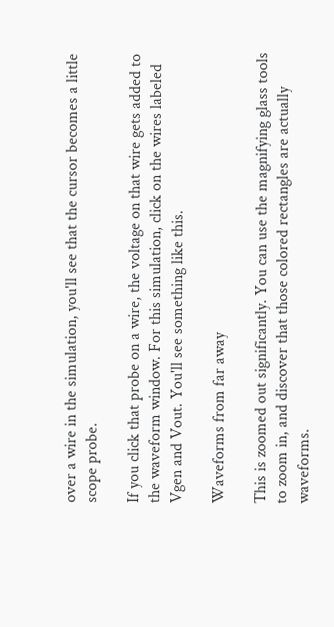over a wire in the simulation, you'll see that the cursor becomes a little scope probe.

If you click that probe on a wire, the voltage on that wire gets added to the waveform window. For this simulation, click on the wires labeled Vgen and Vout. You'll see something like this.

Waveforms from far away

This is zoomed out significantly. You can use the magnifying glass tools to zoom in, and discover that those colored rectangles are actually waveforms.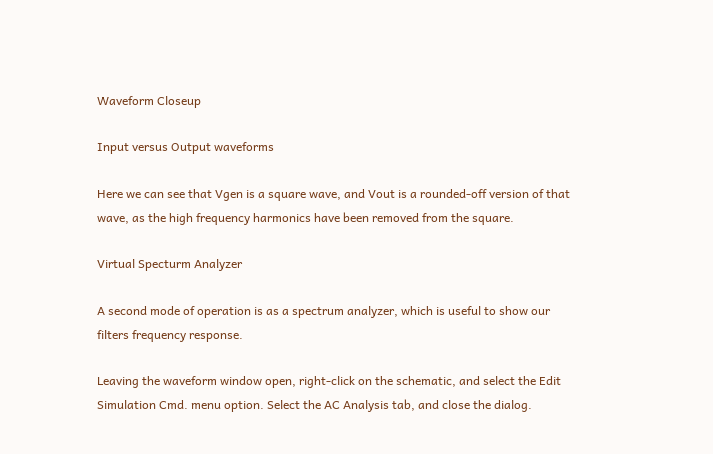Waveform Closeup

Input versus Output waveforms

Here we can see that Vgen is a square wave, and Vout is a rounded-off version of that wave, as the high frequency harmonics have been removed from the square.

Virtual Specturm Analyzer

A second mode of operation is as a spectrum analyzer, which is useful to show our filters frequency response.

Leaving the waveform window open, right-click on the schematic, and select the Edit Simulation Cmd. menu option. Select the AC Analysis tab, and close the dialog.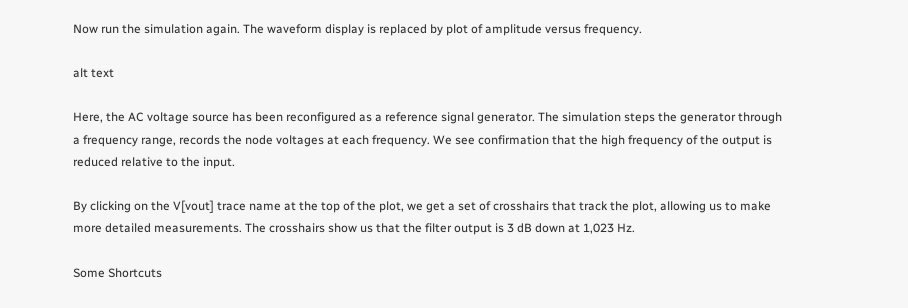Now run the simulation again. The waveform display is replaced by plot of amplitude versus frequency.

alt text

Here, the AC voltage source has been reconfigured as a reference signal generator. The simulation steps the generator through a frequency range, records the node voltages at each frequency. We see confirmation that the high frequency of the output is reduced relative to the input.

By clicking on the V[vout] trace name at the top of the plot, we get a set of crosshairs that track the plot, allowing us to make more detailed measurements. The crosshairs show us that the filter output is 3 dB down at 1,023 Hz.

Some Shortcuts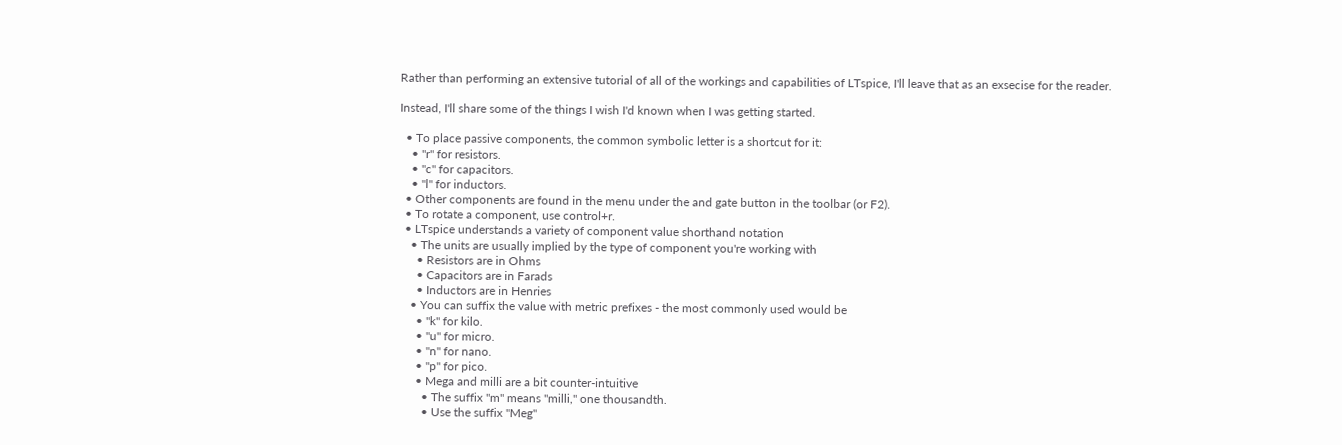Rather than performing an extensive tutorial of all of the workings and capabilities of LTspice, I'll leave that as an exsecise for the reader.

Instead, I'll share some of the things I wish I'd known when I was getting started.

  • To place passive components, the common symbolic letter is a shortcut for it:
    • "r" for resistors.
    • "c" for capacitors.
    • "l" for inductors.
  • Other components are found in the menu under the and gate button in the toolbar (or F2).
  • To rotate a component, use control+r.
  • LTspice understands a variety of component value shorthand notation
    • The units are usually implied by the type of component you're working with
      • Resistors are in Ohms
      • Capacitors are in Farads
      • Inductors are in Henries
    • You can suffix the value with metric prefixes - the most commonly used would be
      • "k" for kilo.
      • "u" for micro.
      • "n" for nano.
      • "p" for pico.
      • Mega and milli are a bit counter-intuitive
        • The suffix "m" means "milli," one thousandth.
        • Use the suffix "Meg"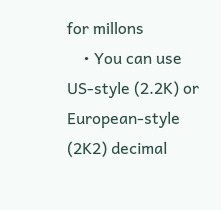for millons
    • You can use US-style (2.2K) or European-style (2K2) decimal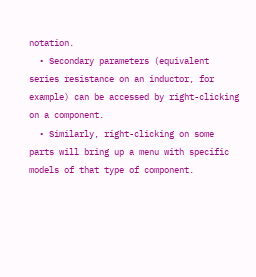notation.
  • Secondary parameters (equivalent series resistance on an inductor, for example) can be accessed by right-clicking on a component.
  • Similarly, right-clicking on some parts will bring up a menu with specific models of that type of component.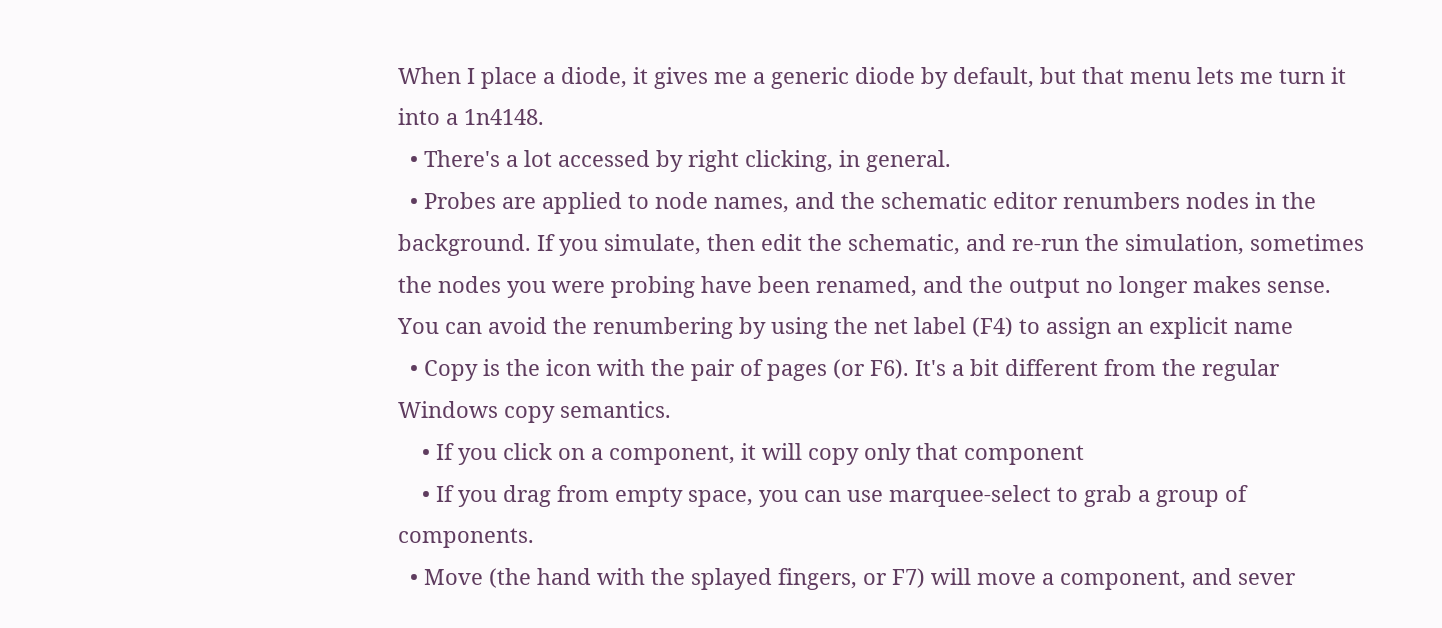When I place a diode, it gives me a generic diode by default, but that menu lets me turn it into a 1n4148.
  • There's a lot accessed by right clicking, in general.
  • Probes are applied to node names, and the schematic editor renumbers nodes in the background. If you simulate, then edit the schematic, and re-run the simulation, sometimes the nodes you were probing have been renamed, and the output no longer makes sense. You can avoid the renumbering by using the net label (F4) to assign an explicit name
  • Copy is the icon with the pair of pages (or F6). It's a bit different from the regular Windows copy semantics.
    • If you click on a component, it will copy only that component
    • If you drag from empty space, you can use marquee-select to grab a group of components.
  • Move (the hand with the splayed fingers, or F7) will move a component, and sever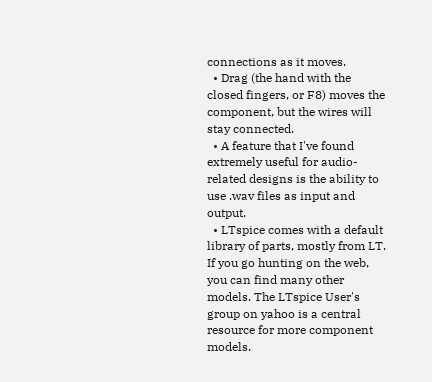connections as it moves.
  • Drag (the hand with the closed fingers, or F8) moves the component, but the wires will stay connected.
  • A feature that I've found extremely useful for audio-related designs is the ability to use .wav files as input and output.
  • LTspice comes with a default library of parts, mostly from LT. If you go hunting on the web, you can find many other models. The LTspice User's group on yahoo is a central resource for more component models.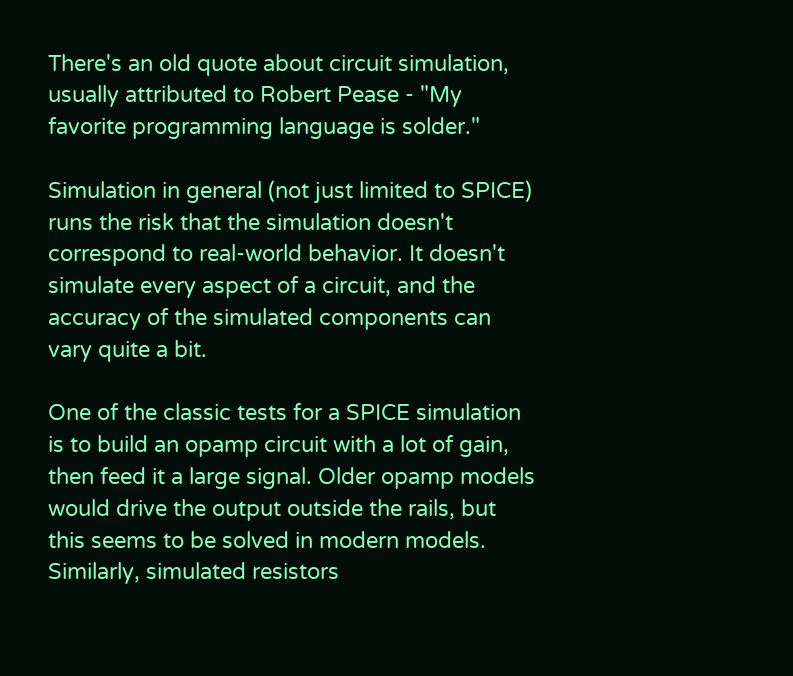There's an old quote about circuit simulation, usually attributed to Robert Pease - "My favorite programming language is solder."

Simulation in general (not just limited to SPICE) runs the risk that the simulation doesn't correspond to real-world behavior. It doesn't simulate every aspect of a circuit, and the accuracy of the simulated components can vary quite a bit.

One of the classic tests for a SPICE simulation is to build an opamp circuit with a lot of gain, then feed it a large signal. Older opamp models would drive the output outside the rails, but this seems to be solved in modern models. Similarly, simulated resistors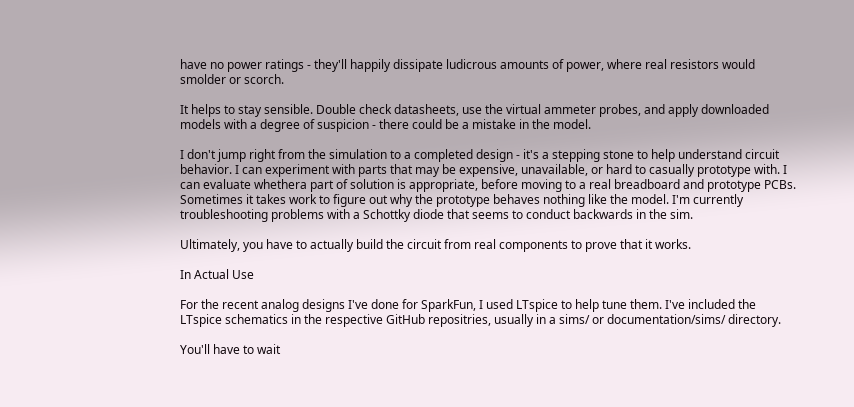have no power ratings - they'll happily dissipate ludicrous amounts of power, where real resistors would smolder or scorch.

It helps to stay sensible. Double check datasheets, use the virtual ammeter probes, and apply downloaded models with a degree of suspicion - there could be a mistake in the model.

I don't jump right from the simulation to a completed design - it's a stepping stone to help understand circuit behavior. I can experiment with parts that may be expensive, unavailable, or hard to casually prototype with. I can evaluate whethera part of solution is appropriate, before moving to a real breadboard and prototype PCBs. Sometimes it takes work to figure out why the prototype behaves nothing like the model. I'm currently troubleshooting problems with a Schottky diode that seems to conduct backwards in the sim.

Ultimately, you have to actually build the circuit from real components to prove that it works.

In Actual Use

For the recent analog designs I've done for SparkFun, I used LTspice to help tune them. I've included the LTspice schematics in the respective GitHub repositries, usually in a sims/ or documentation/sims/ directory.

You'll have to wait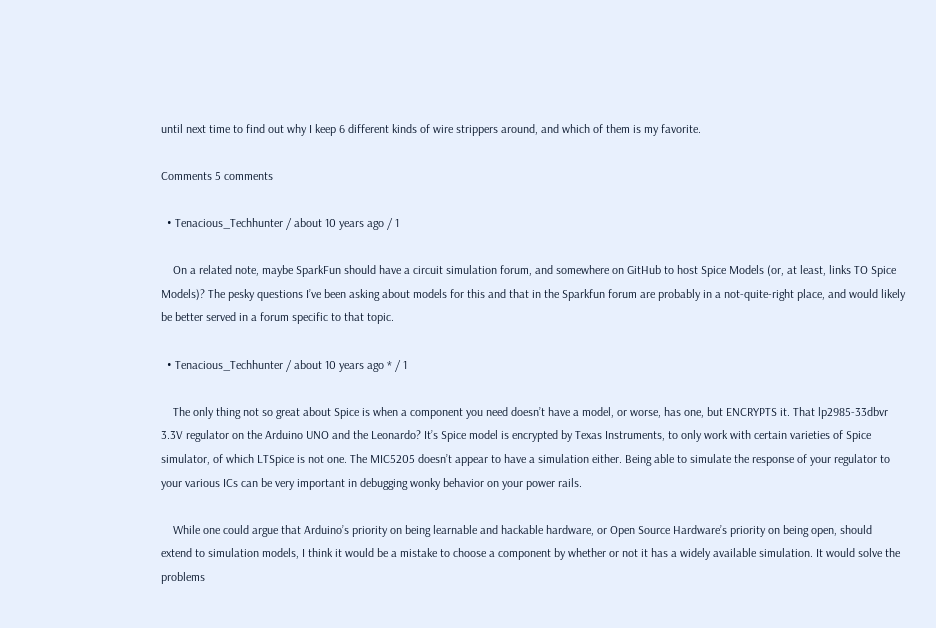until next time to find out why I keep 6 different kinds of wire strippers around, and which of them is my favorite.

Comments 5 comments

  • Tenacious_Techhunter / about 10 years ago / 1

    On a related note, maybe SparkFun should have a circuit simulation forum, and somewhere on GitHub to host Spice Models (or, at least, links TO Spice Models)? The pesky questions I’ve been asking about models for this and that in the Sparkfun forum are probably in a not-quite-right place, and would likely be better served in a forum specific to that topic.

  • Tenacious_Techhunter / about 10 years ago * / 1

    The only thing not so great about Spice is when a component you need doesn’t have a model, or worse, has one, but ENCRYPTS it. That lp2985-33dbvr 3.3V regulator on the Arduino UNO and the Leonardo? It’s Spice model is encrypted by Texas Instruments, to only work with certain varieties of Spice simulator, of which LTSpice is not one. The MIC5205 doesn’t appear to have a simulation either. Being able to simulate the response of your regulator to your various ICs can be very important in debugging wonky behavior on your power rails.

    While one could argue that Arduino’s priority on being learnable and hackable hardware, or Open Source Hardware’s priority on being open, should extend to simulation models, I think it would be a mistake to choose a component by whether or not it has a widely available simulation. It would solve the problems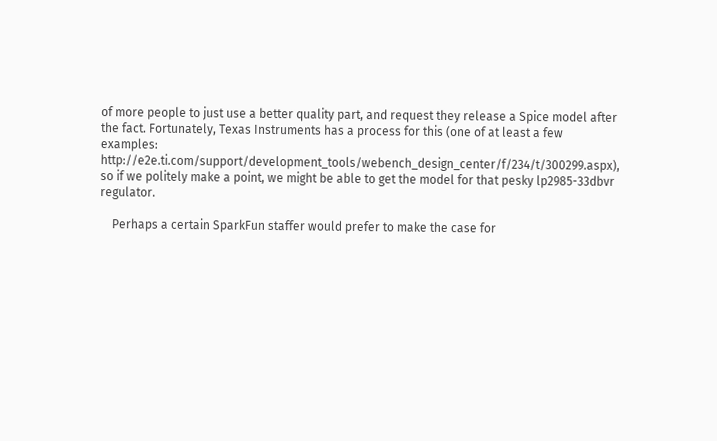of more people to just use a better quality part, and request they release a Spice model after the fact. Fortunately, Texas Instruments has a process for this (one of at least a few examples: http://e2e.ti.com/support/development_tools/webench_design_center/f/234/t/300299.aspx), so if we politely make a point, we might be able to get the model for that pesky lp2985-33dbvr regulator.

    Perhaps a certain SparkFun staffer would prefer to make the case for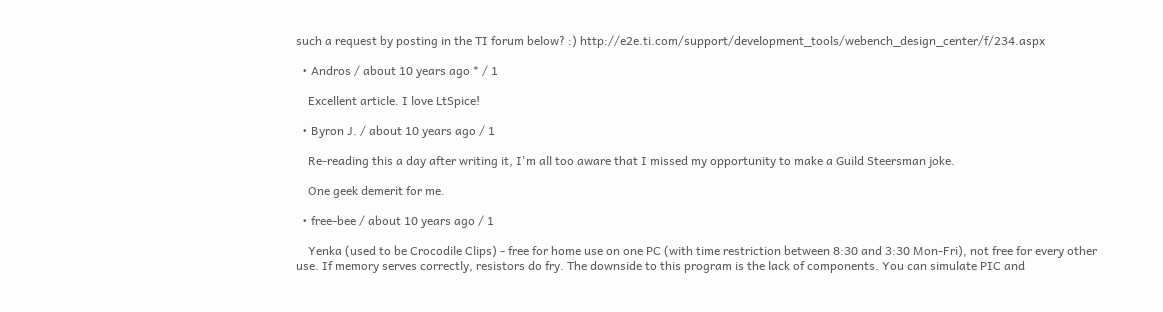such a request by posting in the TI forum below? :) http://e2e.ti.com/support/development_tools/webench_design_center/f/234.aspx

  • Andros / about 10 years ago * / 1

    Excellent article. I love LtSpice!

  • Byron J. / about 10 years ago / 1

    Re-reading this a day after writing it, I'm all too aware that I missed my opportunity to make a Guild Steersman joke.

    One geek demerit for me.

  • free-bee / about 10 years ago / 1

    Yenka (used to be Crocodile Clips) - free for home use on one PC (with time restriction between 8:30 and 3:30 Mon-Fri), not free for every other use. If memory serves correctly, resistors do fry. The downside to this program is the lack of components. You can simulate PIC and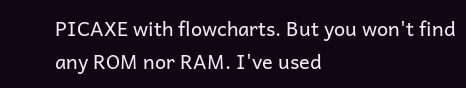PICAXE with flowcharts. But you won't find any ROM nor RAM. I've used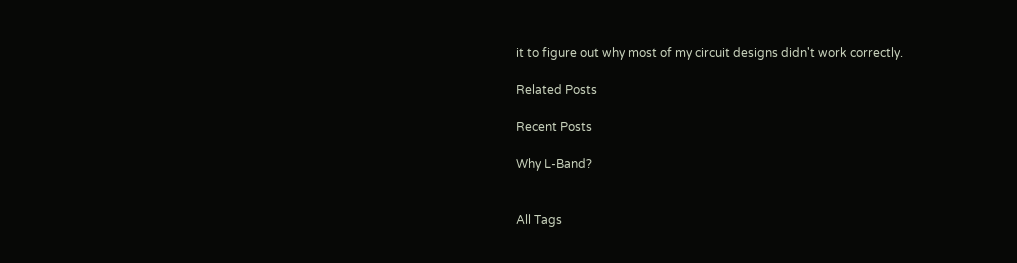it to figure out why most of my circuit designs didn't work correctly.

Related Posts

Recent Posts

Why L-Band?


All Tags